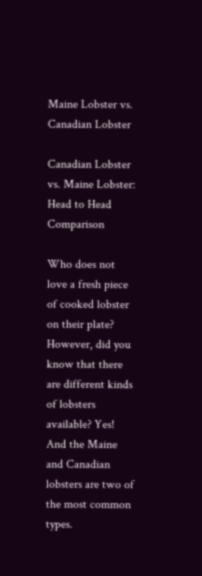Maine Lobster vs. Canadian Lobster

Canadian Lobster vs. Maine Lobster: Head to Head Comparison

Who does not love a fresh piece of cooked lobster on their plate? However, did you know that there are different kinds of lobsters available? Yes! And the Maine and Canadian lobsters are two of the most common types.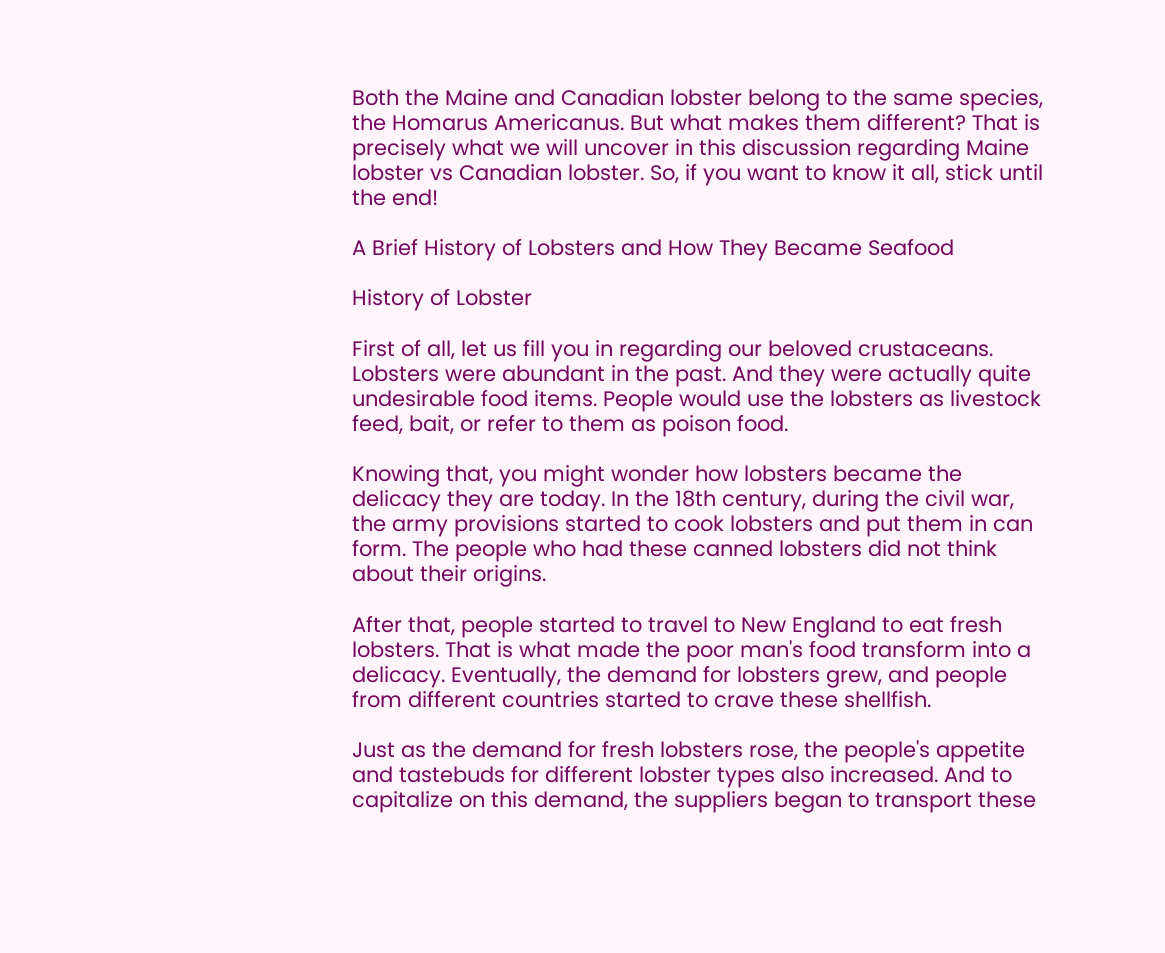Both the Maine and Canadian lobster belong to the same species, the Homarus Americanus. But what makes them different? That is precisely what we will uncover in this discussion regarding Maine lobster vs Canadian lobster. So, if you want to know it all, stick until the end!

A Brief History of Lobsters and How They Became Seafood

History of Lobster

First of all, let us fill you in regarding our beloved crustaceans. Lobsters were abundant in the past. And they were actually quite undesirable food items. People would use the lobsters as livestock feed, bait, or refer to them as poison food.

Knowing that, you might wonder how lobsters became the delicacy they are today. In the 18th century, during the civil war, the army provisions started to cook lobsters and put them in can form. The people who had these canned lobsters did not think about their origins.

After that, people started to travel to New England to eat fresh lobsters. That is what made the poor man's food transform into a delicacy. Eventually, the demand for lobsters grew, and people from different countries started to crave these shellfish.

Just as the demand for fresh lobsters rose, the people's appetite and tastebuds for different lobster types also increased. And to capitalize on this demand, the suppliers began to transport these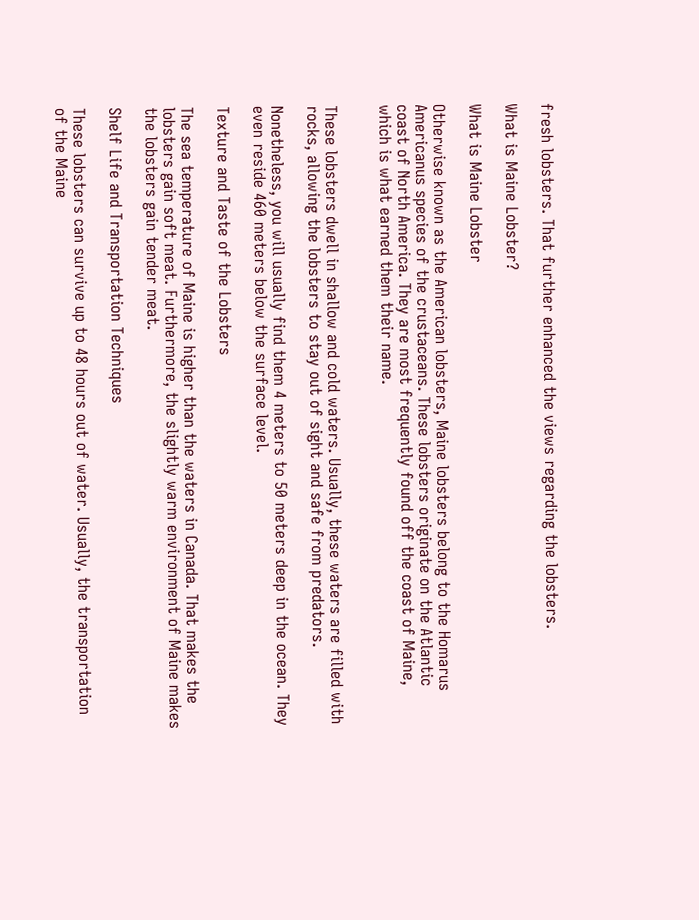fresh lobsters. That further enhanced the views regarding the lobsters.

What is Maine Lobster?

What is Maine Lobster

Otherwise known as the American lobsters, Maine lobsters belong to the Homarus Americanus species of the crustaceans. These lobsters originate on the Atlantic coast of North America. They are most frequently found off the coast of Maine, which is what earned them their name.


These lobsters dwell in shallow and cold waters. Usually, these waters are filled with rocks, allowing the lobsters to stay out of sight and safe from predators.

Nonetheless, you will usually find them 4 meters to 50 meters deep in the ocean. They even reside 460 meters below the surface level.

Texture and Taste of the Lobsters

The sea temperature of Maine is higher than the waters in Canada. That makes the lobsters gain soft meat. Furthermore, the slightly warm environment of Maine makes the lobsters gain tender meat.

Shelf Life and Transportation Techniques

These lobsters can survive up to 48 hours out of water. Usually, the transportation of the Maine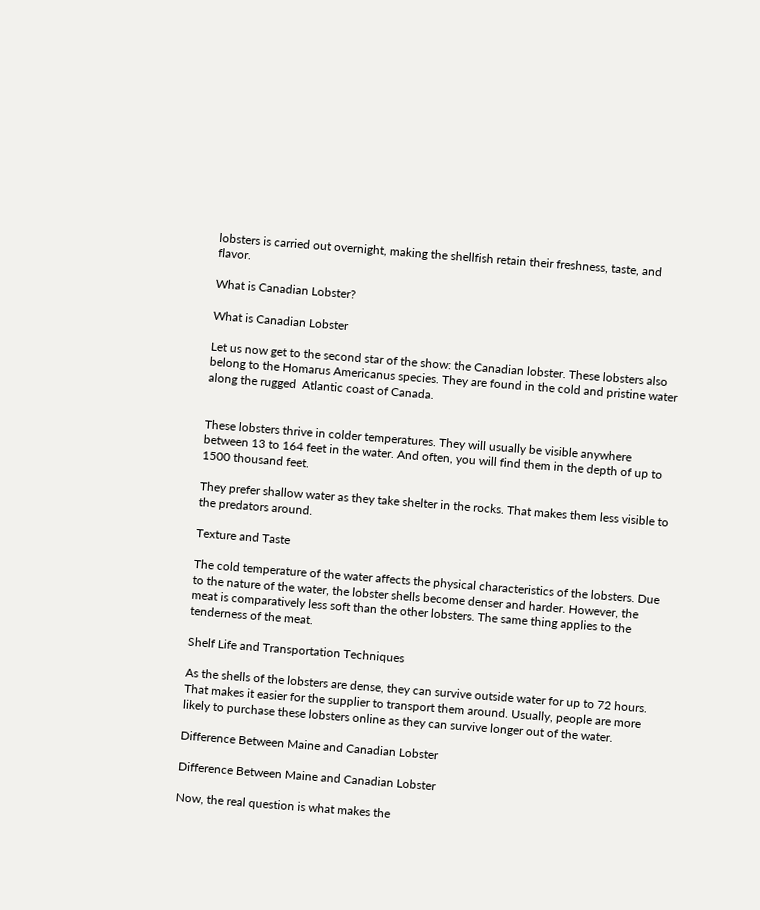lobsters is carried out overnight, making the shellfish retain their freshness, taste, and flavor.

What is Canadian Lobster?

What is Canadian Lobster

Let us now get to the second star of the show: the Canadian lobster. These lobsters also belong to the Homarus Americanus species. They are found in the cold and pristine water along the rugged  Atlantic coast of Canada.


These lobsters thrive in colder temperatures. They will usually be visible anywhere between 13 to 164 feet in the water. And often, you will find them in the depth of up to 1500 thousand feet.

They prefer shallow water as they take shelter in the rocks. That makes them less visible to the predators around.

Texture and Taste

The cold temperature of the water affects the physical characteristics of the lobsters. Due to the nature of the water, the lobster shells become denser and harder. However, the meat is comparatively less soft than the other lobsters. The same thing applies to the tenderness of the meat.

Shelf Life and Transportation Techniques

As the shells of the lobsters are dense, they can survive outside water for up to 72 hours. That makes it easier for the supplier to transport them around. Usually, people are more likely to purchase these lobsters online as they can survive longer out of the water.

Difference Between Maine and Canadian Lobster

Difference Between Maine and Canadian Lobster

Now, the real question is what makes the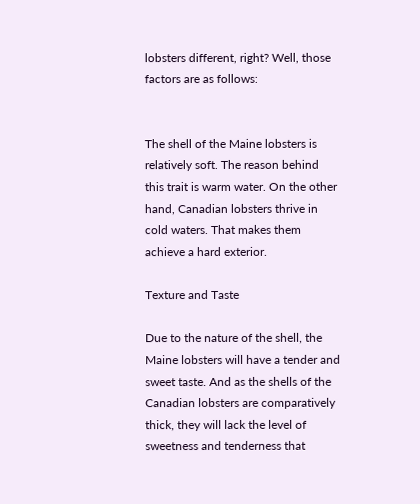lobsters different, right? Well, those factors are as follows:


The shell of the Maine lobsters is relatively soft. The reason behind this trait is warm water. On the other hand, Canadian lobsters thrive in cold waters. That makes them achieve a hard exterior.

Texture and Taste

Due to the nature of the shell, the Maine lobsters will have a tender and sweet taste. And as the shells of the Canadian lobsters are comparatively thick, they will lack the level of sweetness and tenderness that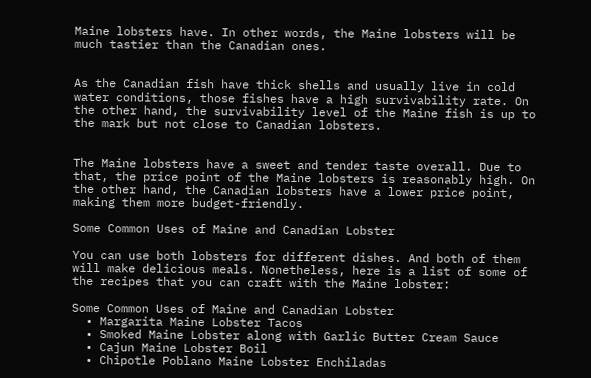Maine lobsters have. In other words, the Maine lobsters will be much tastier than the Canadian ones.


As the Canadian fish have thick shells and usually live in cold water conditions, those fishes have a high survivability rate. On the other hand, the survivability level of the Maine fish is up to the mark but not close to Canadian lobsters.


The Maine lobsters have a sweet and tender taste overall. Due to that, the price point of the Maine lobsters is reasonably high. On the other hand, the Canadian lobsters have a lower price point, making them more budget-friendly.

Some Common Uses of Maine and Canadian Lobster

You can use both lobsters for different dishes. And both of them will make delicious meals. Nonetheless, here is a list of some of the recipes that you can craft with the Maine lobster:

Some Common Uses of Maine and Canadian Lobster
  • Margarita Maine Lobster Tacos
  • Smoked Maine Lobster along with Garlic Butter Cream Sauce
  • Cajun Maine Lobster Boil
  • Chipotle Poblano Maine Lobster Enchiladas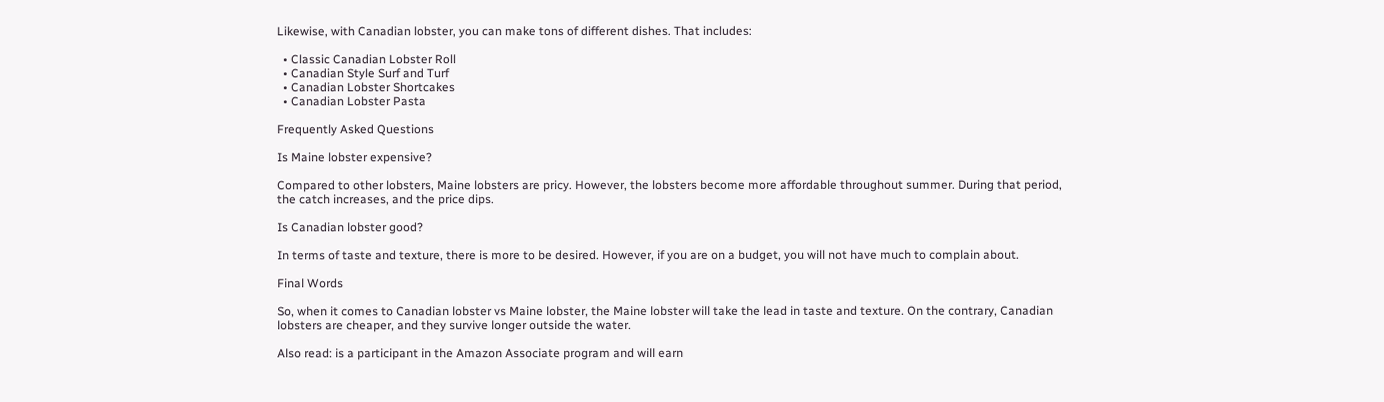Likewise, with Canadian lobster, you can make tons of different dishes. That includes:

  • Classic Canadian Lobster Roll
  • Canadian Style Surf and Turf
  • Canadian Lobster Shortcakes
  • Canadian Lobster Pasta

Frequently Asked Questions

Is Maine lobster expensive?

Compared to other lobsters, Maine lobsters are pricy. However, the lobsters become more affordable throughout summer. During that period, the catch increases, and the price dips.

Is Canadian lobster good?

In terms of taste and texture, there is more to be desired. However, if you are on a budget, you will not have much to complain about.

Final Words

So, when it comes to Canadian lobster vs Maine lobster, the Maine lobster will take the lead in taste and texture. On the contrary, Canadian lobsters are cheaper, and they survive longer outside the water.

Also read: is a participant in the Amazon Associate program and will earn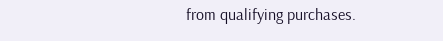from qualifying purchases.